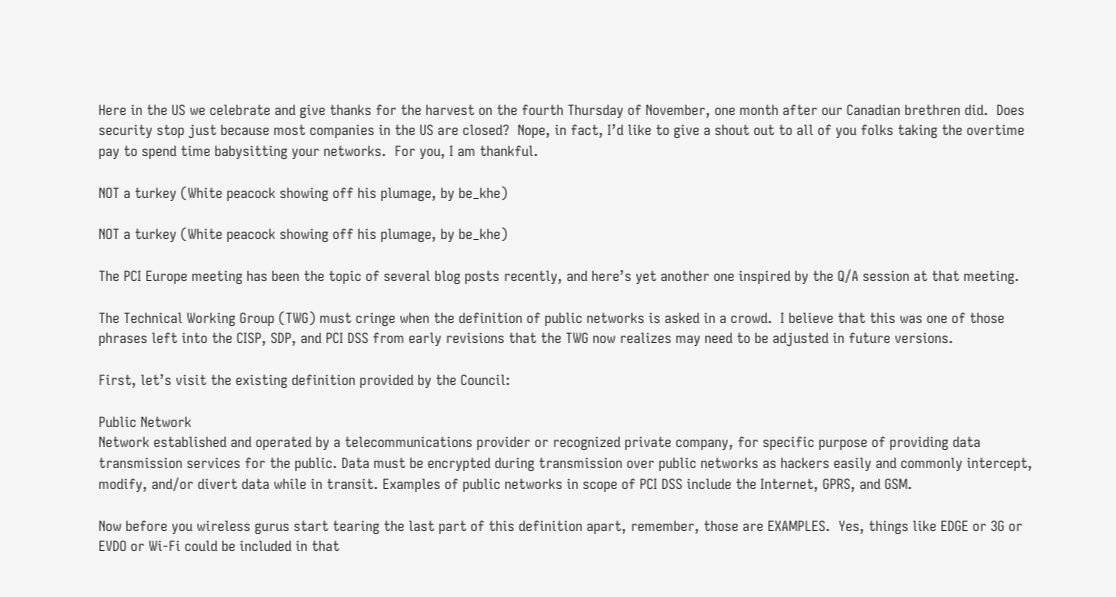Here in the US we celebrate and give thanks for the harvest on the fourth Thursday of November, one month after our Canadian brethren did.  Does security stop just because most companies in the US are closed?  Nope, in fact, I’d like to give a shout out to all of you folks taking the overtime pay to spend time babysitting your networks.  For you, I am thankful.

NOT a turkey (White peacock showing off his plumage, by be_khe)

NOT a turkey (White peacock showing off his plumage, by be_khe)

The PCI Europe meeting has been the topic of several blog posts recently, and here’s yet another one inspired by the Q/A session at that meeting.

The Technical Working Group (TWG) must cringe when the definition of public networks is asked in a crowd.  I believe that this was one of those phrases left into the CISP, SDP, and PCI DSS from early revisions that the TWG now realizes may need to be adjusted in future versions.

First, let’s visit the existing definition provided by the Council:

Public Network
Network established and operated by a telecommunications provider or recognized private company, for specific purpose of providing data transmission services for the public. Data must be encrypted during transmission over public networks as hackers easily and commonly intercept, modify, and/or divert data while in transit. Examples of public networks in scope of PCI DSS include the Internet, GPRS, and GSM.

Now before you wireless gurus start tearing the last part of this definition apart, remember, those are EXAMPLES.  Yes, things like EDGE or 3G or EVDO or Wi-Fi could be included in that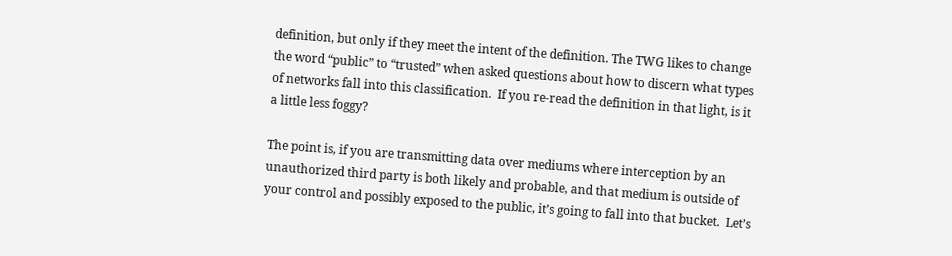definition, but only if they meet the intent of the definition. The TWG likes to change the word “public” to “trusted” when asked questions about how to discern what types of networks fall into this classification.  If you re-read the definition in that light, is it a little less foggy?

The point is, if you are transmitting data over mediums where interception by an unauthorized third party is both likely and probable, and that medium is outside of your control and possibly exposed to the public, it’s going to fall into that bucket.  Let’s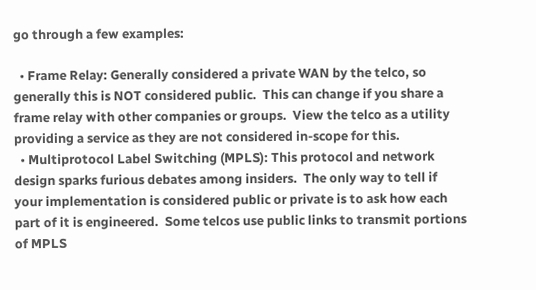go through a few examples:

  • Frame Relay: Generally considered a private WAN by the telco, so generally this is NOT considered public.  This can change if you share a frame relay with other companies or groups.  View the telco as a utility providing a service as they are not considered in-scope for this.
  • Multiprotocol Label Switching (MPLS): This protocol and network design sparks furious debates among insiders.  The only way to tell if your implementation is considered public or private is to ask how each part of it is engineered.  Some telcos use public links to transmit portions of MPLS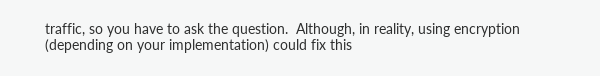traffic, so you have to ask the question.  Although, in reality, using encryption (depending on your implementation) could fix this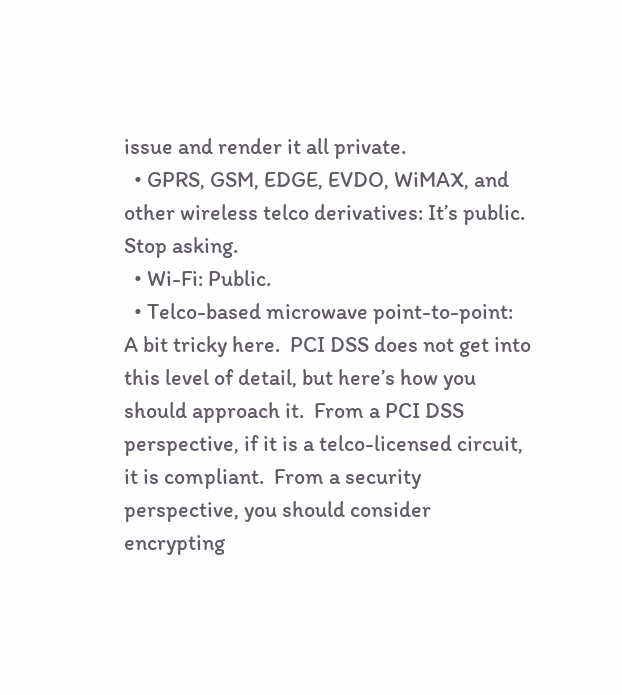issue and render it all private.
  • GPRS, GSM, EDGE, EVDO, WiMAX, and other wireless telco derivatives: It’s public.  Stop asking.
  • Wi-Fi: Public.
  • Telco-based microwave point-to-point: A bit tricky here.  PCI DSS does not get into this level of detail, but here’s how you should approach it.  From a PCI DSS perspective, if it is a telco-licensed circuit, it is compliant.  From a security perspective, you should consider encrypting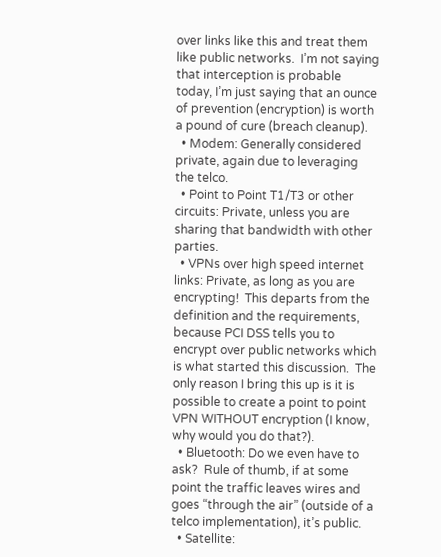over links like this and treat them like public networks.  I’m not saying that interception is probable today, I’m just saying that an ounce of prevention (encryption) is worth a pound of cure (breach cleanup).
  • Modem: Generally considered private, again due to leveraging the telco.
  • Point to Point T1/T3 or other circuits: Private, unless you are sharing that bandwidth with other parties.
  • VPNs over high speed internet links: Private, as long as you are encrypting!  This departs from the definition and the requirements, because PCI DSS tells you to encrypt over public networks which is what started this discussion.  The only reason I bring this up is it is possible to create a point to point VPN WITHOUT encryption (I know, why would you do that?).
  • Bluetooth: Do we even have to ask?  Rule of thumb, if at some point the traffic leaves wires and goes “through the air” (outside of a telco implementation), it’s public.
  • Satellite: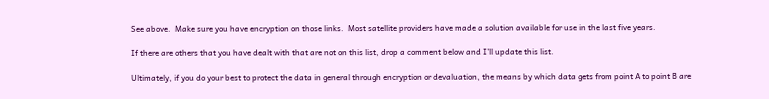See above.  Make sure you have encryption on those links.  Most satellite providers have made a solution available for use in the last five years.

If there are others that you have dealt with that are not on this list, drop a comment below and I’ll update this list.

Ultimately, if you do your best to protect the data in general through encryption or devaluation, the means by which data gets from point A to point B are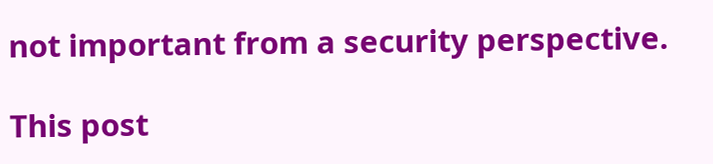not important from a security perspective.

This post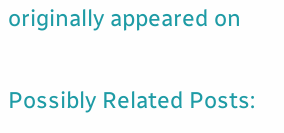originally appeared on

Possibly Related Posts: